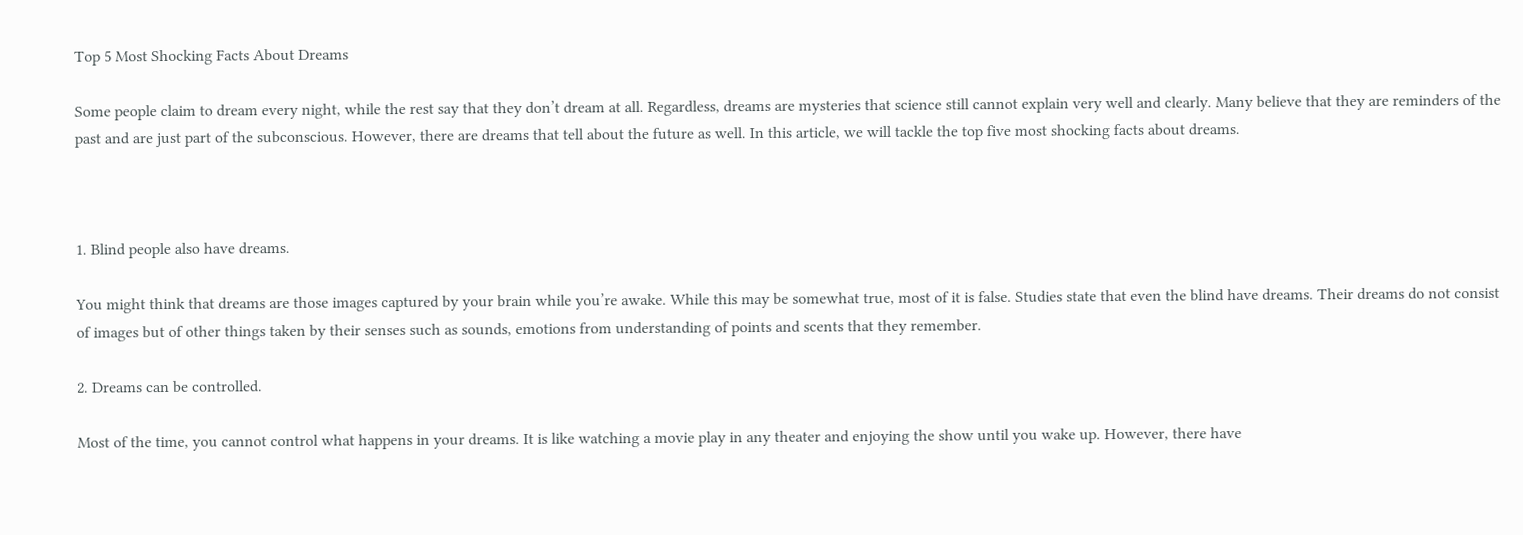Top 5 Most Shocking Facts About Dreams

Some people claim to dream every night, while the rest say that they don’t dream at all. Regardless, dreams are mysteries that science still cannot explain very well and clearly. Many believe that they are reminders of the past and are just part of the subconscious. However, there are dreams that tell about the future as well. In this article, we will tackle the top five most shocking facts about dreams.



1. Blind people also have dreams.

You might think that dreams are those images captured by your brain while you’re awake. While this may be somewhat true, most of it is false. Studies state that even the blind have dreams. Their dreams do not consist of images but of other things taken by their senses such as sounds, emotions from understanding of points and scents that they remember.

2. Dreams can be controlled.

Most of the time, you cannot control what happens in your dreams. It is like watching a movie play in any theater and enjoying the show until you wake up. However, there have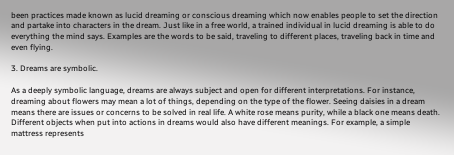been practices made known as lucid dreaming or conscious dreaming which now enables people to set the direction and partake into characters in the dream. Just like in a free world, a trained individual in lucid dreaming is able to do everything the mind says. Examples are the words to be said, traveling to different places, traveling back in time and even flying.

3. Dreams are symbolic.

As a deeply symbolic language, dreams are always subject and open for different interpretations. For instance, dreaming about flowers may mean a lot of things, depending on the type of the flower. Seeing daisies in a dream means there are issues or concerns to be solved in real life. A white rose means purity, while a black one means death. Different objects when put into actions in dreams would also have different meanings. For example, a simple mattress represents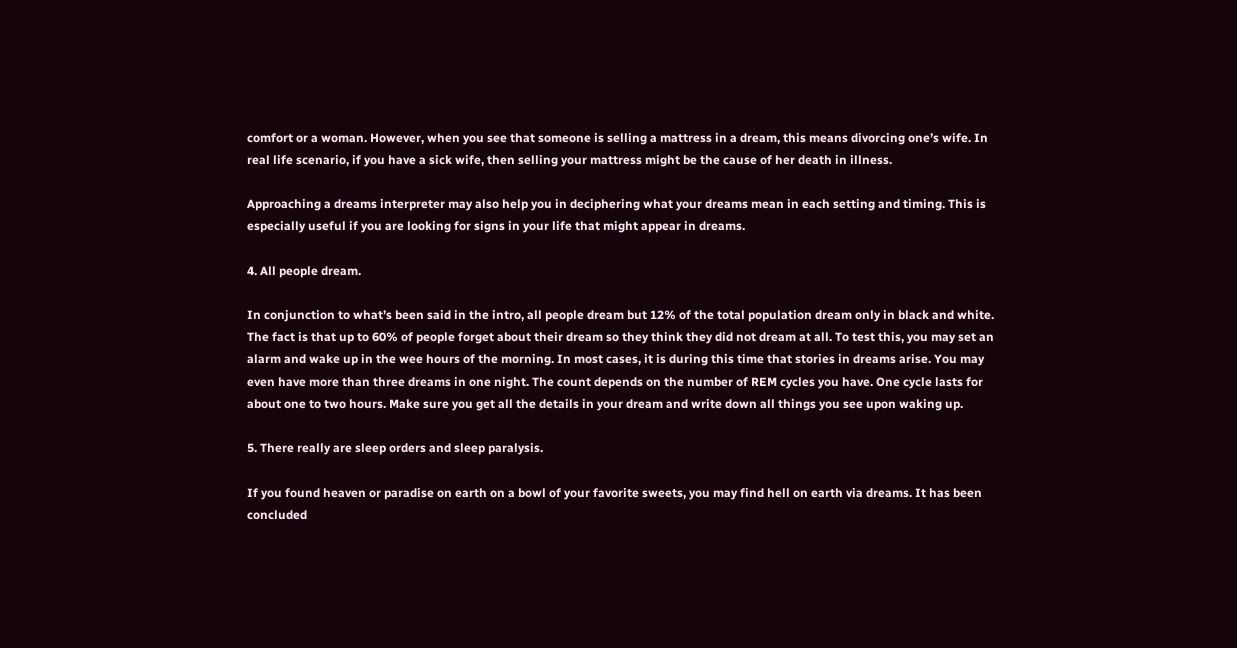comfort or a woman. However, when you see that someone is selling a mattress in a dream, this means divorcing one’s wife. In real life scenario, if you have a sick wife, then selling your mattress might be the cause of her death in illness.

Approaching a dreams interpreter may also help you in deciphering what your dreams mean in each setting and timing. This is especially useful if you are looking for signs in your life that might appear in dreams.

4. All people dream.

In conjunction to what’s been said in the intro, all people dream but 12% of the total population dream only in black and white. The fact is that up to 60% of people forget about their dream so they think they did not dream at all. To test this, you may set an alarm and wake up in the wee hours of the morning. In most cases, it is during this time that stories in dreams arise. You may even have more than three dreams in one night. The count depends on the number of REM cycles you have. One cycle lasts for about one to two hours. Make sure you get all the details in your dream and write down all things you see upon waking up.

5. There really are sleep orders and sleep paralysis.

If you found heaven or paradise on earth on a bowl of your favorite sweets, you may find hell on earth via dreams. It has been concluded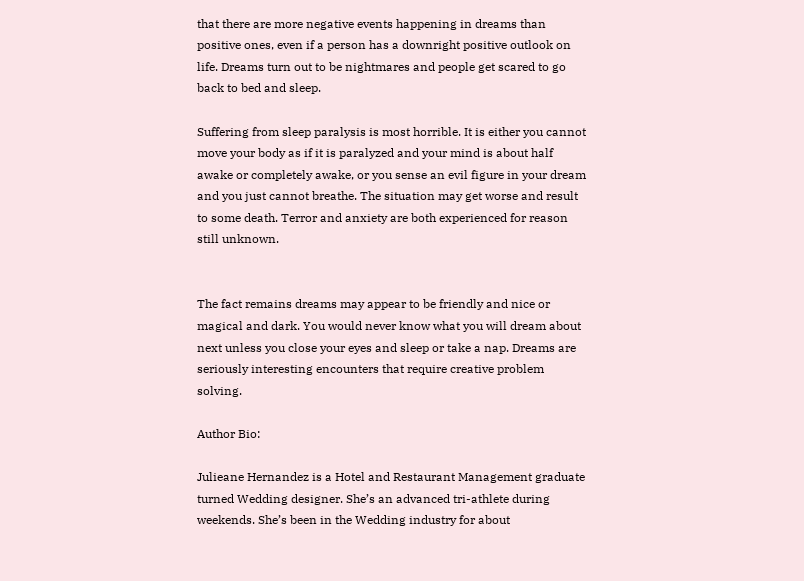that there are more negative events happening in dreams than positive ones, even if a person has a downright positive outlook on life. Dreams turn out to be nightmares and people get scared to go back to bed and sleep.

Suffering from sleep paralysis is most horrible. It is either you cannot move your body as if it is paralyzed and your mind is about half awake or completely awake, or you sense an evil figure in your dream and you just cannot breathe. The situation may get worse and result to some death. Terror and anxiety are both experienced for reason still unknown.


The fact remains dreams may appear to be friendly and nice or magical and dark. You would never know what you will dream about next unless you close your eyes and sleep or take a nap. Dreams are seriously interesting encounters that require creative problem solving.

Author Bio:

Julieane Hernandez is a Hotel and Restaurant Management graduate turned Wedding designer. She’s an advanced tri-athlete during weekends. She’s been in the Wedding industry for about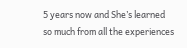5 years now and She’s learned so much from all the experiences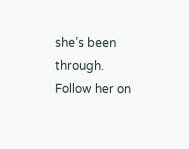she’s been through. Follow her on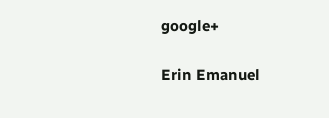google+

Erin Emanuel